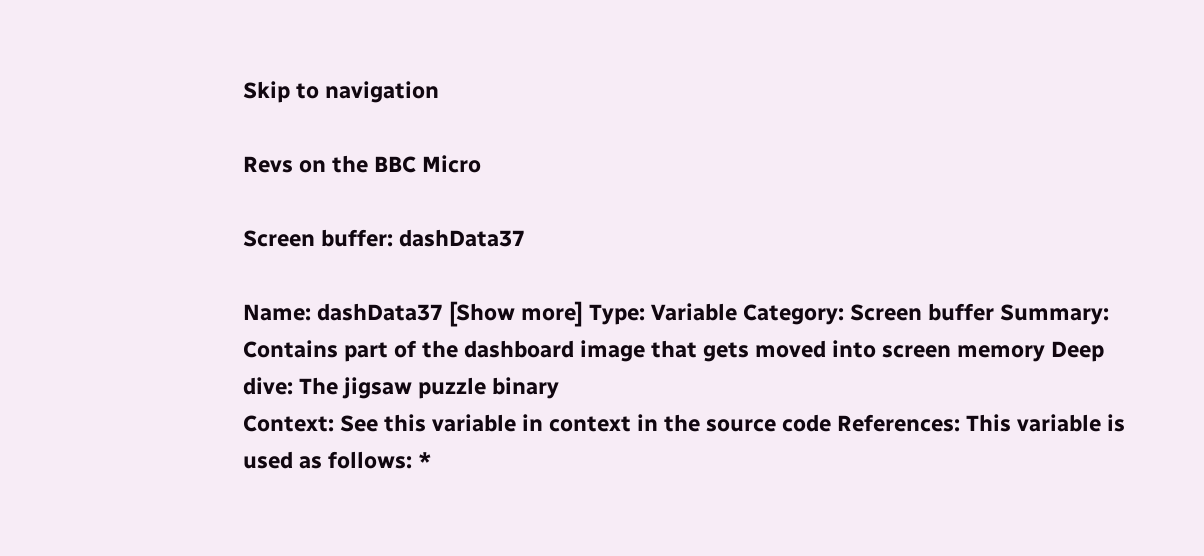Skip to navigation

Revs on the BBC Micro

Screen buffer: dashData37

Name: dashData37 [Show more] Type: Variable Category: Screen buffer Summary: Contains part of the dashboard image that gets moved into screen memory Deep dive: The jigsaw puzzle binary
Context: See this variable in context in the source code References: This variable is used as follows: *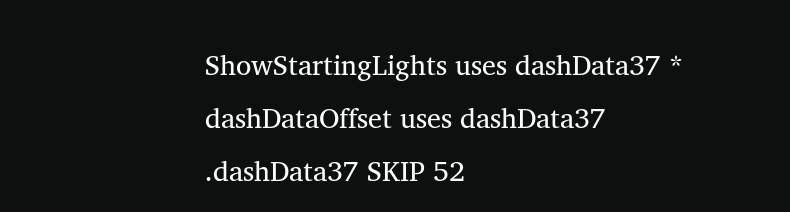ShowStartingLights uses dashData37 * dashDataOffset uses dashData37
.dashData37 SKIP 52